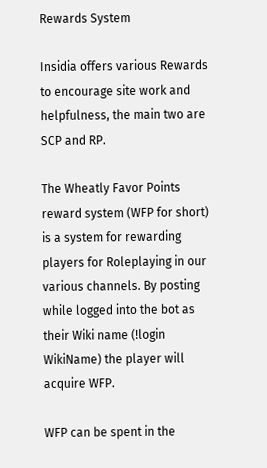Rewards System

Insidia offers various Rewards to encourage site work and helpfulness, the main two are SCP and RP.

The Wheatly Favor Points reward system (WFP for short) is a system for rewarding players for Roleplaying in our various channels. By posting while logged into the bot as their Wiki name (!login WikiName) the player will acquire WFP.

WFP can be spent in the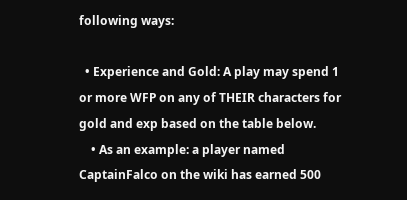following ways:

  • Experience and Gold: A play may spend 1 or more WFP on any of THEIR characters for gold and exp based on the table below.
    • As an example: a player named CaptainFalco on the wiki has earned 500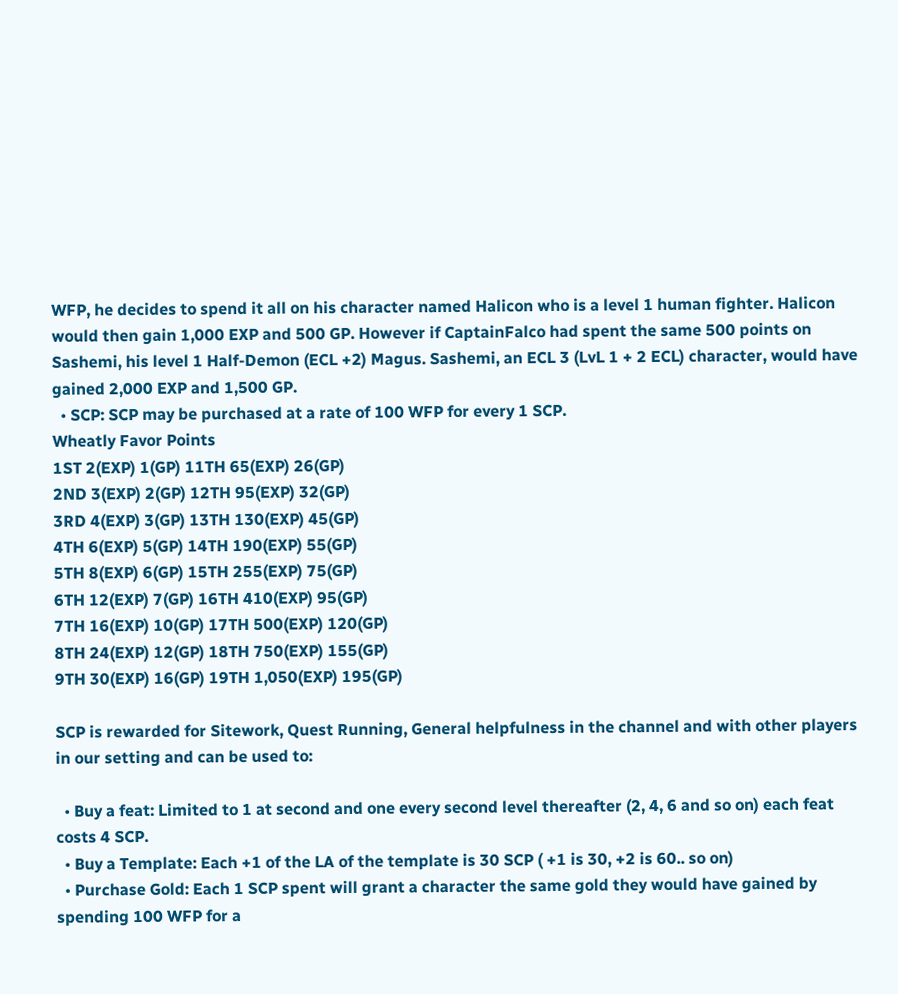WFP, he decides to spend it all on his character named Halicon who is a level 1 human fighter. Halicon would then gain 1,000 EXP and 500 GP. However if CaptainFalco had spent the same 500 points on Sashemi, his level 1 Half-Demon (ECL +2) Magus. Sashemi, an ECL 3 (LvL 1 + 2 ECL) character, would have gained 2,000 EXP and 1,500 GP.
  • SCP: SCP may be purchased at a rate of 100 WFP for every 1 SCP.
Wheatly Favor Points
1ST 2(EXP) 1(GP) 11TH 65(EXP) 26(GP)
2ND 3(EXP) 2(GP) 12TH 95(EXP) 32(GP)
3RD 4(EXP) 3(GP) 13TH 130(EXP) 45(GP)
4TH 6(EXP) 5(GP) 14TH 190(EXP) 55(GP)
5TH 8(EXP) 6(GP) 15TH 255(EXP) 75(GP)
6TH 12(EXP) 7(GP) 16TH 410(EXP) 95(GP)
7TH 16(EXP) 10(GP) 17TH 500(EXP) 120(GP)
8TH 24(EXP) 12(GP) 18TH 750(EXP) 155(GP)
9TH 30(EXP) 16(GP) 19TH 1,050(EXP) 195(GP)

SCP is rewarded for Sitework, Quest Running, General helpfulness in the channel and with other players in our setting and can be used to:

  • Buy a feat: Limited to 1 at second and one every second level thereafter (2, 4, 6 and so on) each feat costs 4 SCP.
  • Buy a Template: Each +1 of the LA of the template is 30 SCP ( +1 is 30, +2 is 60.. so on)
  • Purchase Gold: Each 1 SCP spent will grant a character the same gold they would have gained by spending 100 WFP for a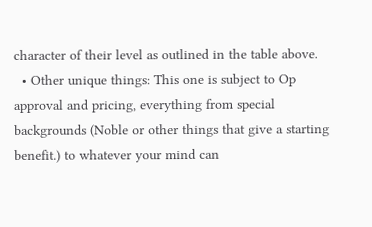character of their level as outlined in the table above.
  • Other unique things: This one is subject to Op approval and pricing, everything from special backgrounds (Noble or other things that give a starting benefit.) to whatever your mind can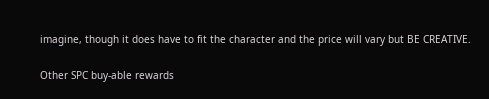imagine, though it does have to fit the character and the price will vary but BE CREATIVE.

Other SPC buy-able rewards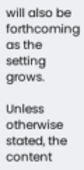will also be forthcoming as the setting grows.

Unless otherwise stated, the content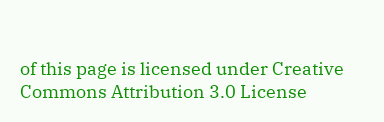of this page is licensed under Creative Commons Attribution 3.0 License